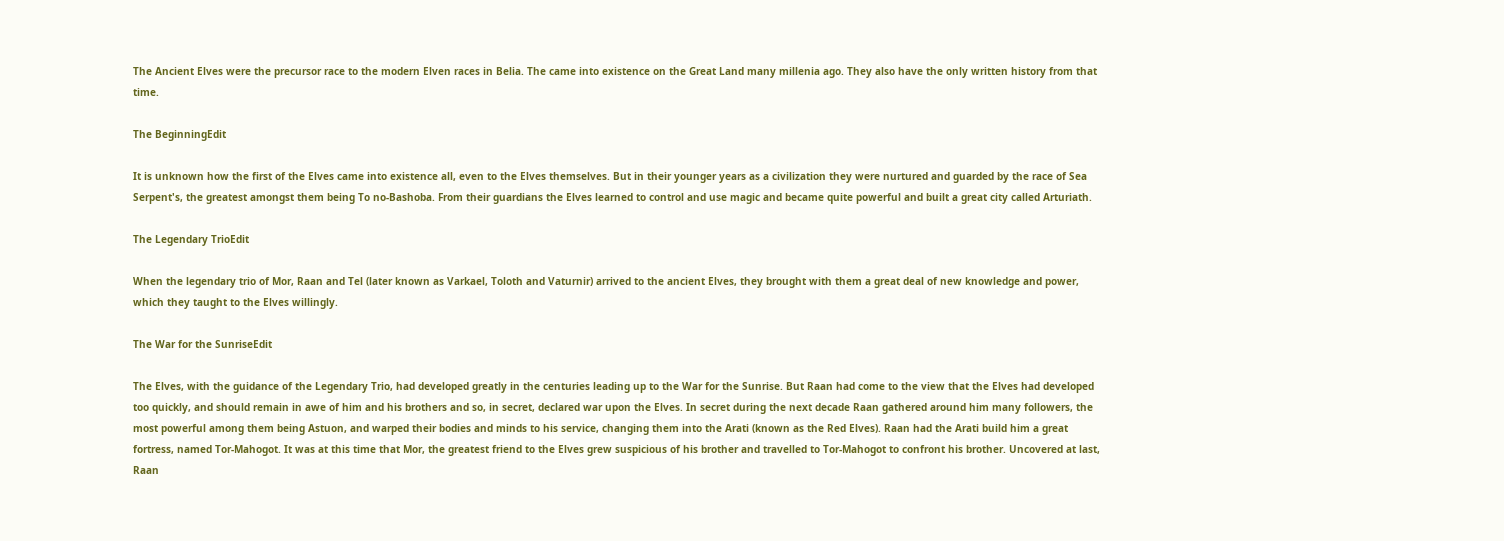The Ancient Elves were the precursor race to the modern Elven races in Belia. The came into existence on the Great Land many millenia ago. They also have the only written history from that time.

The BeginningEdit

It is unknown how the first of the Elves came into existence all, even to the Elves themselves. But in their younger years as a civilization they were nurtured and guarded by the race of Sea Serpent's, the greatest amongst them being To no-Bashoba. From their guardians the Elves learned to control and use magic and became quite powerful and built a great city called Arturiath.

The Legendary TrioEdit

When the legendary trio of Mor, Raan and Tel (later known as Varkael, Toloth and Vaturnir) arrived to the ancient Elves, they brought with them a great deal of new knowledge and power, which they taught to the Elves willingly.

The War for the SunriseEdit

The Elves, with the guidance of the Legendary Trio, had developed greatly in the centuries leading up to the War for the Sunrise. But Raan had come to the view that the Elves had developed too quickly, and should remain in awe of him and his brothers and so, in secret, declared war upon the Elves. In secret during the next decade Raan gathered around him many followers, the most powerful among them being Astuon, and warped their bodies and minds to his service, changing them into the Arati (known as the Red Elves). Raan had the Arati build him a great fortress, named Tor-Mahogot. It was at this time that Mor, the greatest friend to the Elves grew suspicious of his brother and travelled to Tor-Mahogot to confront his brother. Uncovered at last, Raan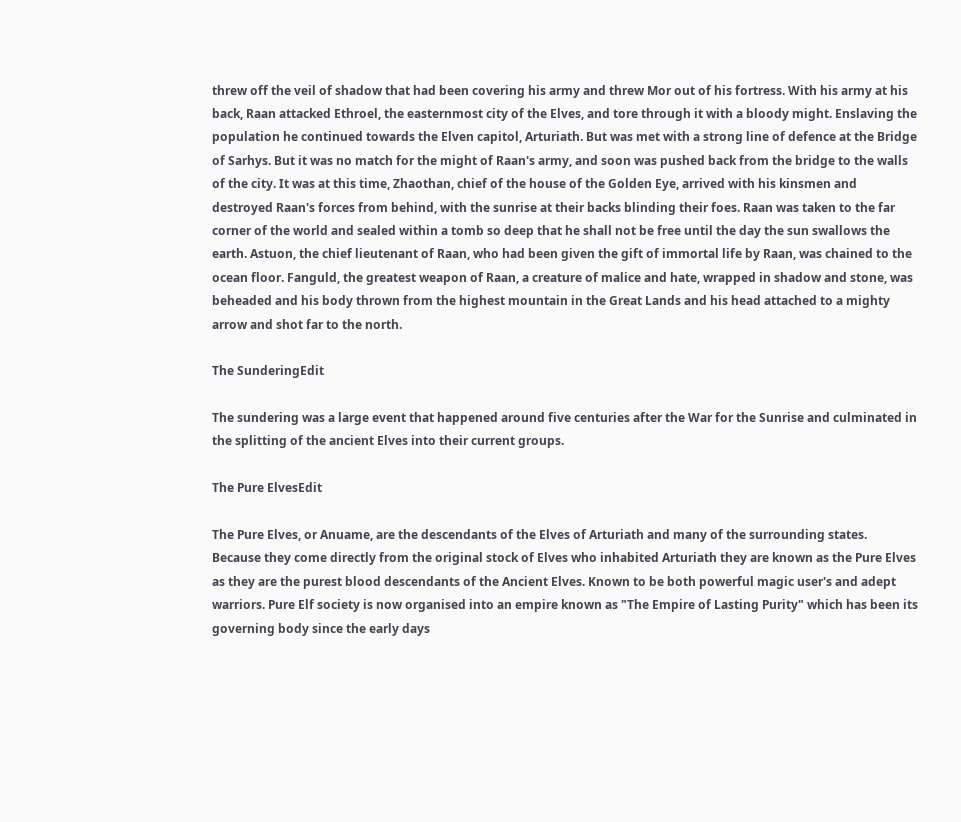threw off the veil of shadow that had been covering his army and threw Mor out of his fortress. With his army at his back, Raan attacked Ethroel, the easternmost city of the Elves, and tore through it with a bloody might. Enslaving the population he continued towards the Elven capitol, Arturiath. But was met with a strong line of defence at the Bridge of Sarhys. But it was no match for the might of Raan's army, and soon was pushed back from the bridge to the walls of the city. It was at this time, Zhaothan, chief of the house of the Golden Eye, arrived with his kinsmen and destroyed Raan's forces from behind, with the sunrise at their backs blinding their foes. Raan was taken to the far corner of the world and sealed within a tomb so deep that he shall not be free until the day the sun swallows the earth. Astuon, the chief lieutenant of Raan, who had been given the gift of immortal life by Raan, was chained to the ocean floor. Fanguld, the greatest weapon of Raan, a creature of malice and hate, wrapped in shadow and stone, was beheaded and his body thrown from the highest mountain in the Great Lands and his head attached to a mighty arrow and shot far to the north.

The SunderingEdit

The sundering was a large event that happened around five centuries after the War for the Sunrise and culminated in the splitting of the ancient Elves into their current groups.

The Pure ElvesEdit

The Pure Elves, or Anuame, are the descendants of the Elves of Arturiath and many of the surrounding states. Because they come directly from the original stock of Elves who inhabited Arturiath they are known as the Pure Elves as they are the purest blood descendants of the Ancient Elves. Known to be both powerful magic user's and adept warriors. Pure Elf society is now organised into an empire known as "The Empire of Lasting Purity" which has been its governing body since the early days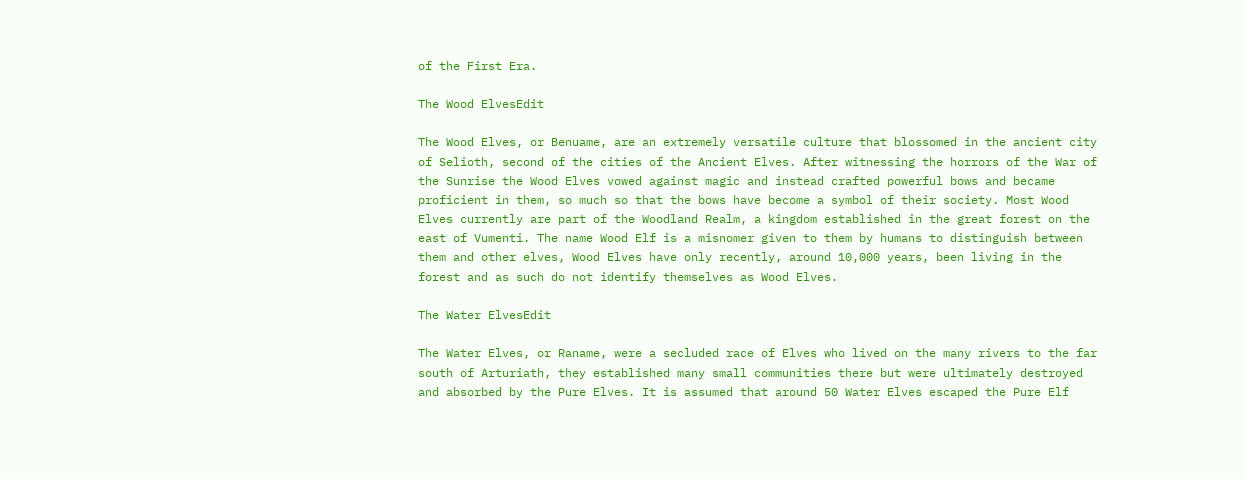of the First Era.

The Wood ElvesEdit

The Wood Elves, or Benuame, are an extremely versatile culture that blossomed in the ancient city of Selioth, second of the cities of the Ancient Elves. After witnessing the horrors of the War of the Sunrise the Wood Elves vowed against magic and instead crafted powerful bows and became proficient in them, so much so that the bows have become a symbol of their society. Most Wood Elves currently are part of the Woodland Realm, a kingdom established in the great forest on the east of Vumenti. The name Wood Elf is a misnomer given to them by humans to distinguish between them and other elves, Wood Elves have only recently, around 10,000 years, been living in the forest and as such do not identify themselves as Wood Elves.

The Water ElvesEdit

The Water Elves, or Raname, were a secluded race of Elves who lived on the many rivers to the far south of Arturiath, they established many small communities there but were ultimately destroyed and absorbed by the Pure Elves. It is assumed that around 50 Water Elves escaped the Pure Elf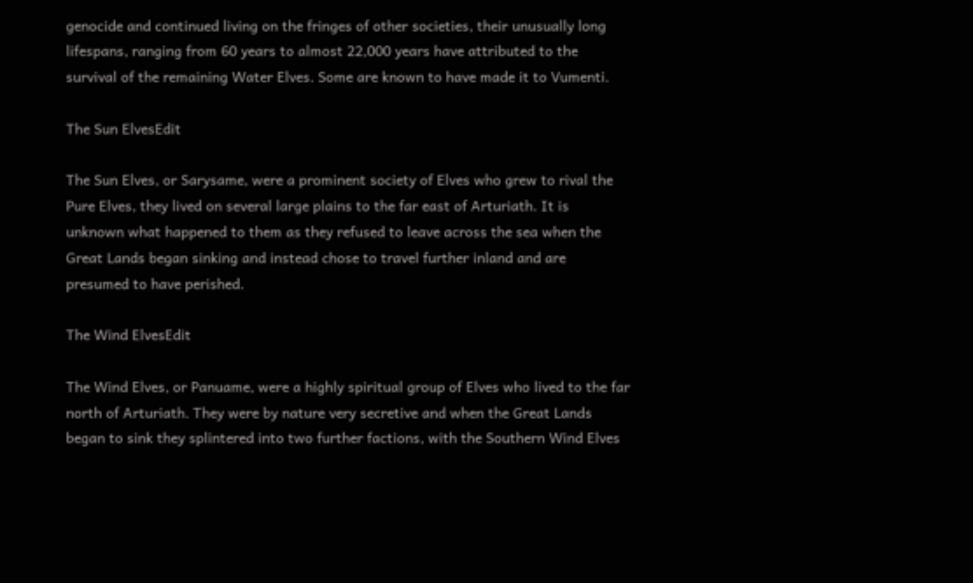genocide and continued living on the fringes of other societies, their unusually long lifespans, ranging from 60 years to almost 22,000 years have attributed to the survival of the remaining Water Elves. Some are known to have made it to Vumenti.

The Sun ElvesEdit

The Sun Elves, or Sarysame, were a prominent society of Elves who grew to rival the Pure Elves, they lived on several large plains to the far east of Arturiath. It is unknown what happened to them as they refused to leave across the sea when the Great Lands began sinking and instead chose to travel further inland and are presumed to have perished.

The Wind ElvesEdit

The Wind Elves, or Panuame, were a highly spiritual group of Elves who lived to the far north of Arturiath. They were by nature very secretive and when the Great Lands began to sink they splintered into two further factions, with the Southern Wind Elves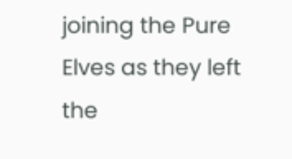joining the Pure Elves as they left the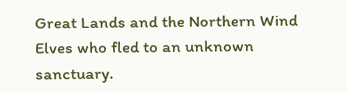Great Lands and the Northern Wind Elves who fled to an unknown sanctuary.